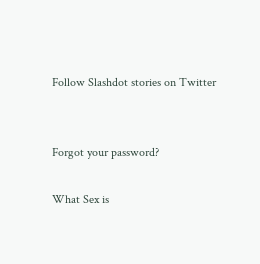Follow Slashdot stories on Twitter


Forgot your password?

What Sex is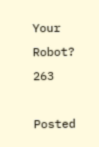Your Robot? 263

Posted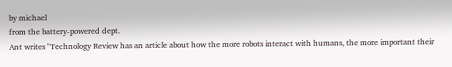by michael
from the battery-powered dept.
Ant writes "Technology Review has an article about how the more robots interact with humans, the more important their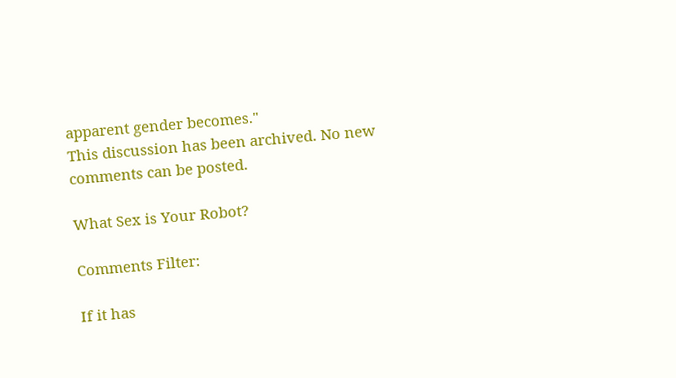apparent gender becomes."
This discussion has been archived. No new comments can be posted.

What Sex is Your Robot?

Comments Filter:

If it has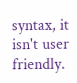syntax, it isn't user friendly.